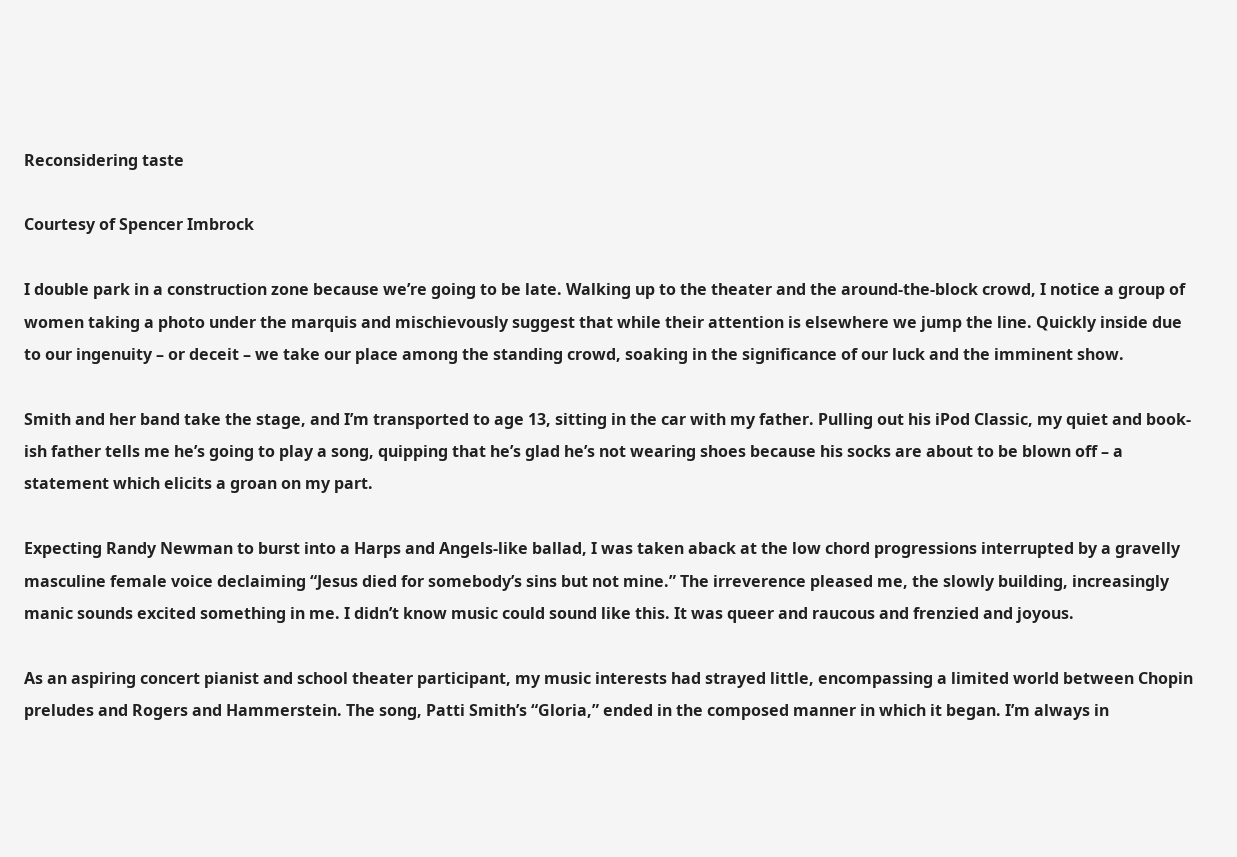Reconsidering taste

Courtesy of Spencer Imbrock

I double park in a construction zone because we’re going to be late. Walking up to the theater and the around-the-block crowd, I notice a group of women taking a photo under the marquis and mischievously suggest that while their attention is elsewhere we jump the line. Quickly inside due to our ingenuity – or deceit – we take our place among the standing crowd, soaking in the significance of our luck and the imminent show.

Smith and her band take the stage, and I’m transported to age 13, sitting in the car with my father. Pulling out his iPod Classic, my quiet and book-ish father tells me he’s going to play a song, quipping that he’s glad he’s not wearing shoes because his socks are about to be blown off – a statement which elicits a groan on my part.

Expecting Randy Newman to burst into a Harps and Angels-like ballad, I was taken aback at the low chord progressions interrupted by a gravelly masculine female voice declaiming “Jesus died for somebody’s sins but not mine.” The irreverence pleased me, the slowly building, increasingly manic sounds excited something in me. I didn’t know music could sound like this. It was queer and raucous and frenzied and joyous.

As an aspiring concert pianist and school theater participant, my music interests had strayed little, encompassing a limited world between Chopin preludes and Rogers and Hammerstein. The song, Patti Smith’s “Gloria,” ended in the composed manner in which it began. I’m always in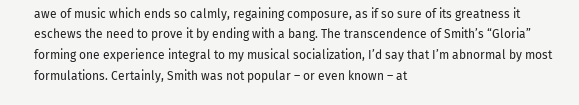awe of music which ends so calmly, regaining composure, as if so sure of its greatness it eschews the need to prove it by ending with a bang. The transcendence of Smith’s “Gloria” forming one experience integral to my musical socialization, I’d say that I’m abnormal by most formulations. Certainly, Smith was not popular – or even known – at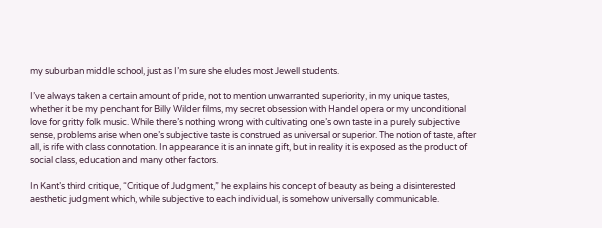my suburban middle school, just as I’m sure she eludes most Jewell students.

I’ve always taken a certain amount of pride, not to mention unwarranted superiority, in my unique tastes, whether it be my penchant for Billy Wilder films, my secret obsession with Handel opera or my unconditional love for gritty folk music. While there’s nothing wrong with cultivating one’s own taste in a purely subjective sense, problems arise when one’s subjective taste is construed as universal or superior. The notion of taste, after all, is rife with class connotation. In appearance it is an innate gift, but in reality it is exposed as the product of social class, education and many other factors.

In Kant’s third critique, “Critique of Judgment,” he explains his concept of beauty as being a disinterested aesthetic judgment which, while subjective to each individual, is somehow universally communicable.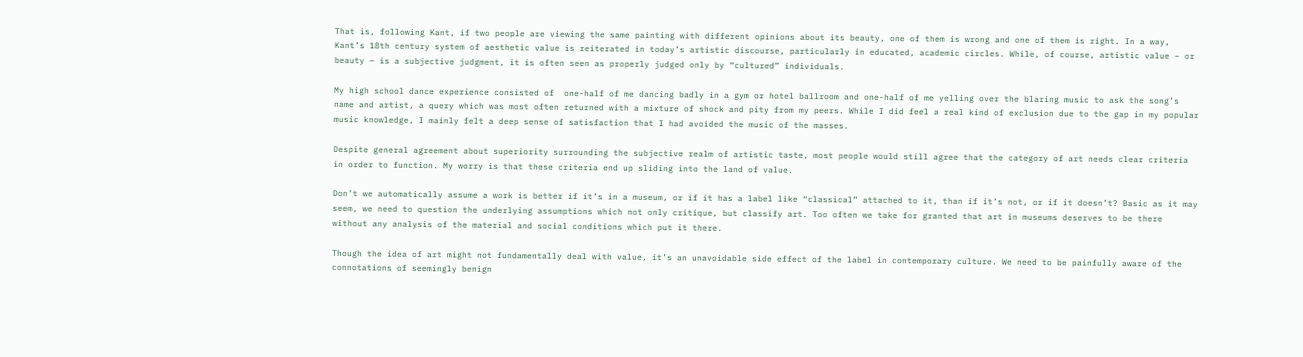That is, following Kant, if two people are viewing the same painting with different opinions about its beauty, one of them is wrong and one of them is right. In a way, Kant’s 18th century system of aesthetic value is reiterated in today’s artistic discourse, particularly in educated, academic circles. While, of course, artistic value – or beauty – is a subjective judgment, it is often seen as properly judged only by “cultured” individuals.

My high school dance experience consisted of  one-half of me dancing badly in a gym or hotel ballroom and one-half of me yelling over the blaring music to ask the song’s name and artist, a query which was most often returned with a mixture of shock and pity from my peers. While I did feel a real kind of exclusion due to the gap in my popular music knowledge, I mainly felt a deep sense of satisfaction that I had avoided the music of the masses.

Despite general agreement about superiority surrounding the subjective realm of artistic taste, most people would still agree that the category of art needs clear criteria in order to function. My worry is that these criteria end up sliding into the land of value.

Don’t we automatically assume a work is better if it’s in a museum, or if it has a label like “classical” attached to it, than if it’s not, or if it doesn’t? Basic as it may seem, we need to question the underlying assumptions which not only critique, but classify art. Too often we take for granted that art in museums deserves to be there without any analysis of the material and social conditions which put it there.

Though the idea of art might not fundamentally deal with value, it’s an unavoidable side effect of the label in contemporary culture. We need to be painfully aware of the connotations of seemingly benign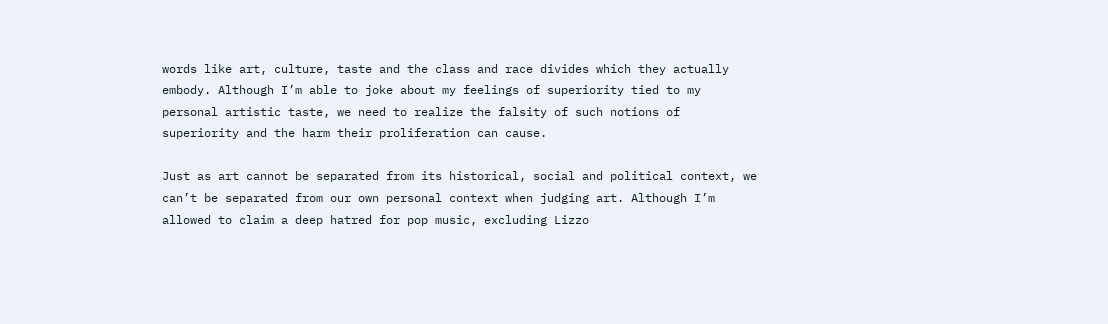words like art, culture, taste and the class and race divides which they actually embody. Although I’m able to joke about my feelings of superiority tied to my personal artistic taste, we need to realize the falsity of such notions of superiority and the harm their proliferation can cause.

Just as art cannot be separated from its historical, social and political context, we can’t be separated from our own personal context when judging art. Although I’m allowed to claim a deep hatred for pop music, excluding Lizzo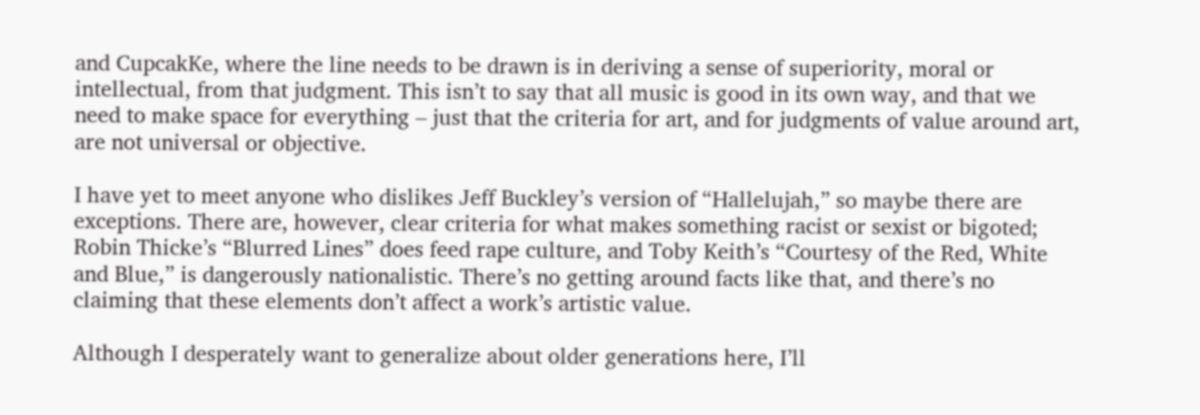and CupcakKe, where the line needs to be drawn is in deriving a sense of superiority, moral or intellectual, from that judgment. This isn’t to say that all music is good in its own way, and that we need to make space for everything – just that the criteria for art, and for judgments of value around art, are not universal or objective.

I have yet to meet anyone who dislikes Jeff Buckley’s version of “Hallelujah,” so maybe there are exceptions. There are, however, clear criteria for what makes something racist or sexist or bigoted; Robin Thicke’s “Blurred Lines” does feed rape culture, and Toby Keith’s “Courtesy of the Red, White and Blue,” is dangerously nationalistic. There’s no getting around facts like that, and there’s no claiming that these elements don’t affect a work’s artistic value.

Although I desperately want to generalize about older generations here, I’ll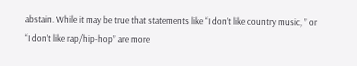abstain. While it may be true that statements like “I don’t like country music, ” or “I don’t like rap/hip-hop” are more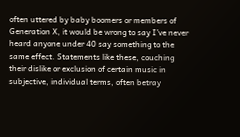often uttered by baby boomers or members of Generation X, it would be wrong to say I’ve never heard anyone under 40 say something to the same effect. Statements like these, couching their dislike or exclusion of certain music in subjective, individual terms, often betray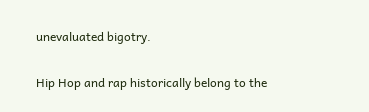unevaluated bigotry.

Hip Hop and rap historically belong to the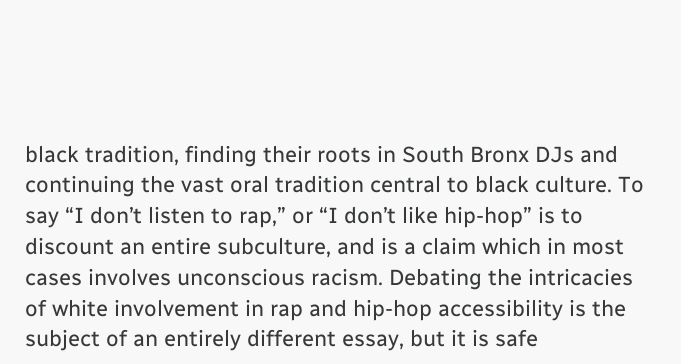black tradition, finding their roots in South Bronx DJs and continuing the vast oral tradition central to black culture. To say “I don’t listen to rap,” or “I don’t like hip-hop” is to discount an entire subculture, and is a claim which in most cases involves unconscious racism. Debating the intricacies of white involvement in rap and hip-hop accessibility is the subject of an entirely different essay, but it is safe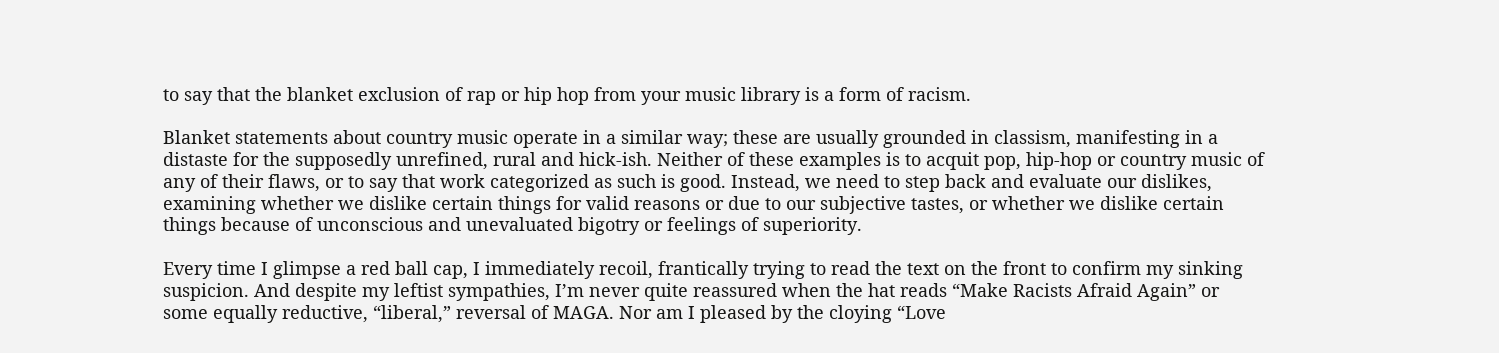to say that the blanket exclusion of rap or hip hop from your music library is a form of racism.

Blanket statements about country music operate in a similar way; these are usually grounded in classism, manifesting in a distaste for the supposedly unrefined, rural and hick-ish. Neither of these examples is to acquit pop, hip-hop or country music of any of their flaws, or to say that work categorized as such is good. Instead, we need to step back and evaluate our dislikes, examining whether we dislike certain things for valid reasons or due to our subjective tastes, or whether we dislike certain things because of unconscious and unevaluated bigotry or feelings of superiority.

Every time I glimpse a red ball cap, I immediately recoil, frantically trying to read the text on the front to confirm my sinking suspicion. And despite my leftist sympathies, I’m never quite reassured when the hat reads “Make Racists Afraid Again” or some equally reductive, “liberal,” reversal of MAGA. Nor am I pleased by the cloying “Love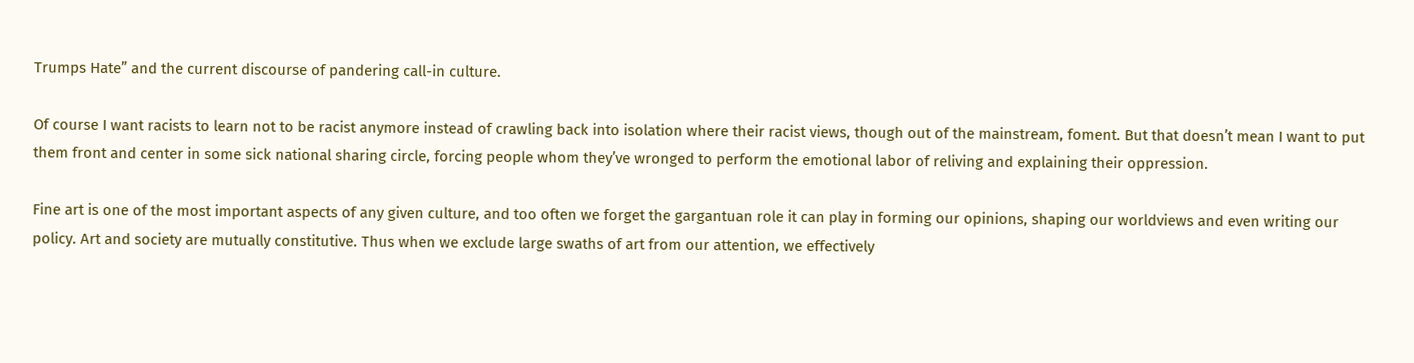Trumps Hate” and the current discourse of pandering call-in culture.

Of course I want racists to learn not to be racist anymore instead of crawling back into isolation where their racist views, though out of the mainstream, foment. But that doesn’t mean I want to put them front and center in some sick national sharing circle, forcing people whom they’ve wronged to perform the emotional labor of reliving and explaining their oppression.

Fine art is one of the most important aspects of any given culture, and too often we forget the gargantuan role it can play in forming our opinions, shaping our worldviews and even writing our policy. Art and society are mutually constitutive. Thus when we exclude large swaths of art from our attention, we effectively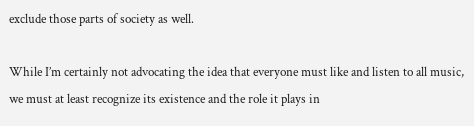exclude those parts of society as well.

While I’m certainly not advocating the idea that everyone must like and listen to all music, we must at least recognize its existence and the role it plays in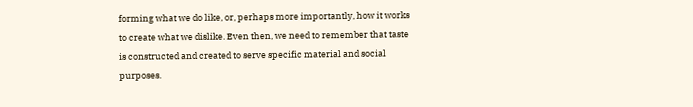forming what we do like, or, perhaps more importantly, how it works to create what we dislike. Even then, we need to remember that taste is constructed and created to serve specific material and social purposes.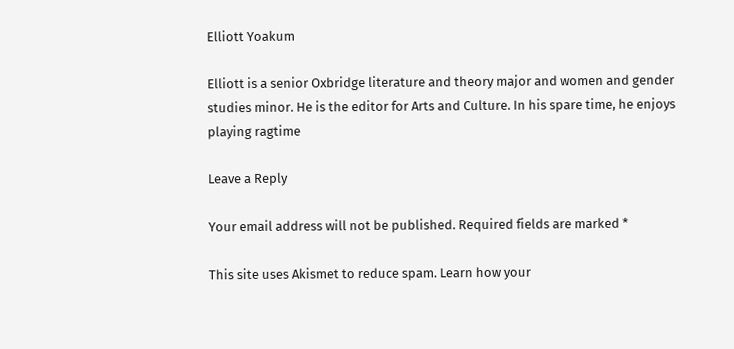Elliott Yoakum

Elliott is a senior Oxbridge literature and theory major and women and gender studies minor. He is the editor for Arts and Culture. In his spare time, he enjoys playing ragtime

Leave a Reply

Your email address will not be published. Required fields are marked *

This site uses Akismet to reduce spam. Learn how your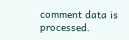comment data is processed.